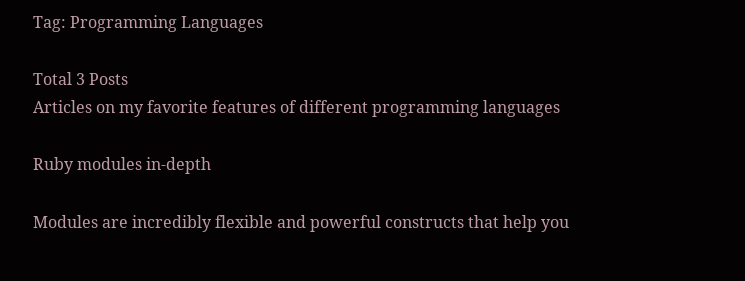Tag: Programming Languages

Total 3 Posts
Articles on my favorite features of different programming languages

Ruby modules in-depth

Modules are incredibly flexible and powerful constructs that help you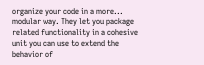organize your code in a more... modular way. They let you package related functionality in a cohesive unit you can use to extend the behavior of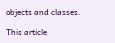objects and classes.

This article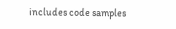includes code samples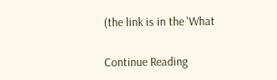(the link is in the 'What

Continue Reading